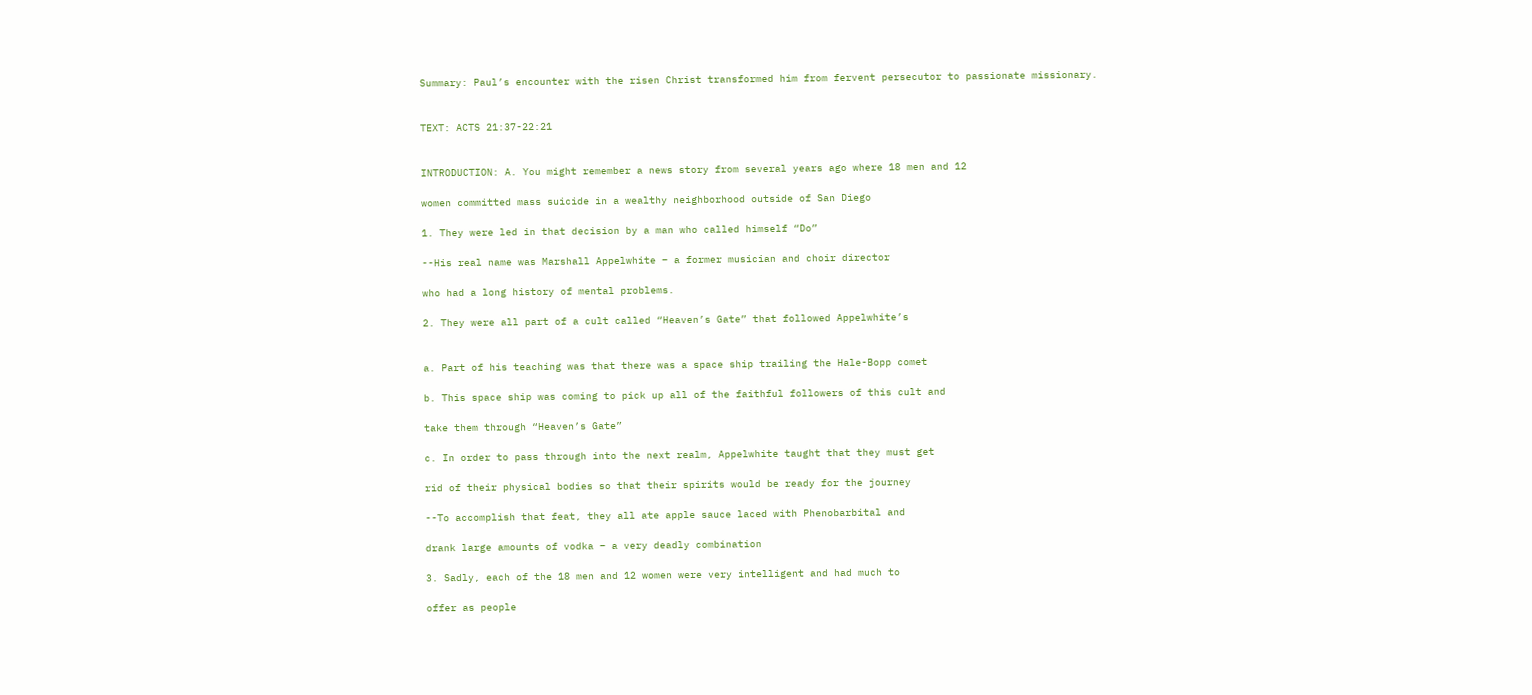Summary: Paul’s encounter with the risen Christ transformed him from fervent persecutor to passionate missionary.


TEXT: ACTS 21:37-22:21


INTRODUCTION: A. You might remember a news story from several years ago where 18 men and 12

women committed mass suicide in a wealthy neighborhood outside of San Diego

1. They were led in that decision by a man who called himself “Do”

--His real name was Marshall Appelwhite – a former musician and choir director

who had a long history of mental problems.

2. They were all part of a cult called “Heaven’s Gate” that followed Appelwhite’s


a. Part of his teaching was that there was a space ship trailing the Hale-Bopp comet

b. This space ship was coming to pick up all of the faithful followers of this cult and

take them through “Heaven’s Gate”

c. In order to pass through into the next realm, Appelwhite taught that they must get

rid of their physical bodies so that their spirits would be ready for the journey

--To accomplish that feat, they all ate apple sauce laced with Phenobarbital and

drank large amounts of vodka – a very deadly combination

3. Sadly, each of the 18 men and 12 women were very intelligent and had much to

offer as people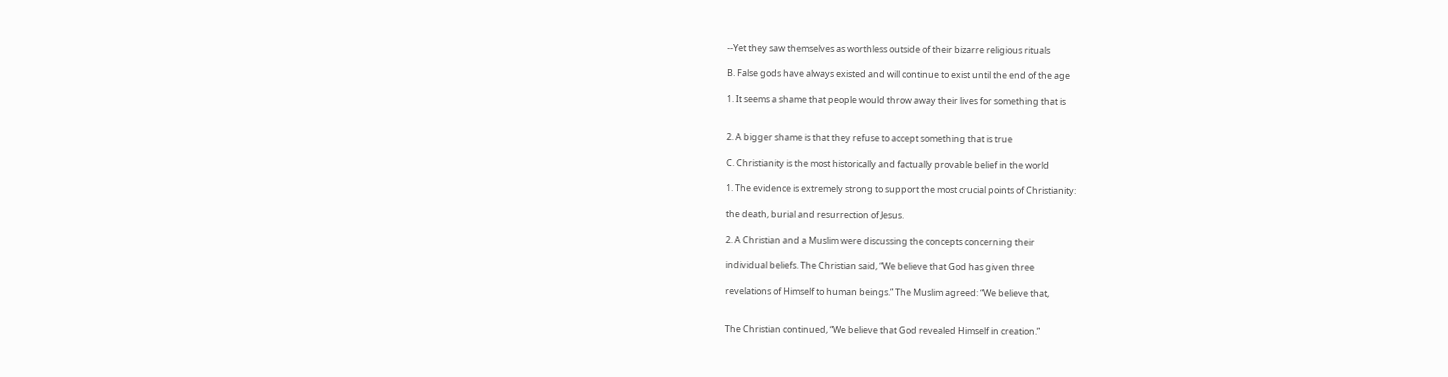--Yet they saw themselves as worthless outside of their bizarre religious rituals

B. False gods have always existed and will continue to exist until the end of the age

1. It seems a shame that people would throw away their lives for something that is


2. A bigger shame is that they refuse to accept something that is true

C. Christianity is the most historically and factually provable belief in the world

1. The evidence is extremely strong to support the most crucial points of Christianity:

the death, burial and resurrection of Jesus.

2. A Christian and a Muslim were discussing the concepts concerning their

individual beliefs. The Christian said, “We believe that God has given three

revelations of Himself to human beings.” The Muslim agreed: “We believe that,


The Christian continued, “We believe that God revealed Himself in creation.”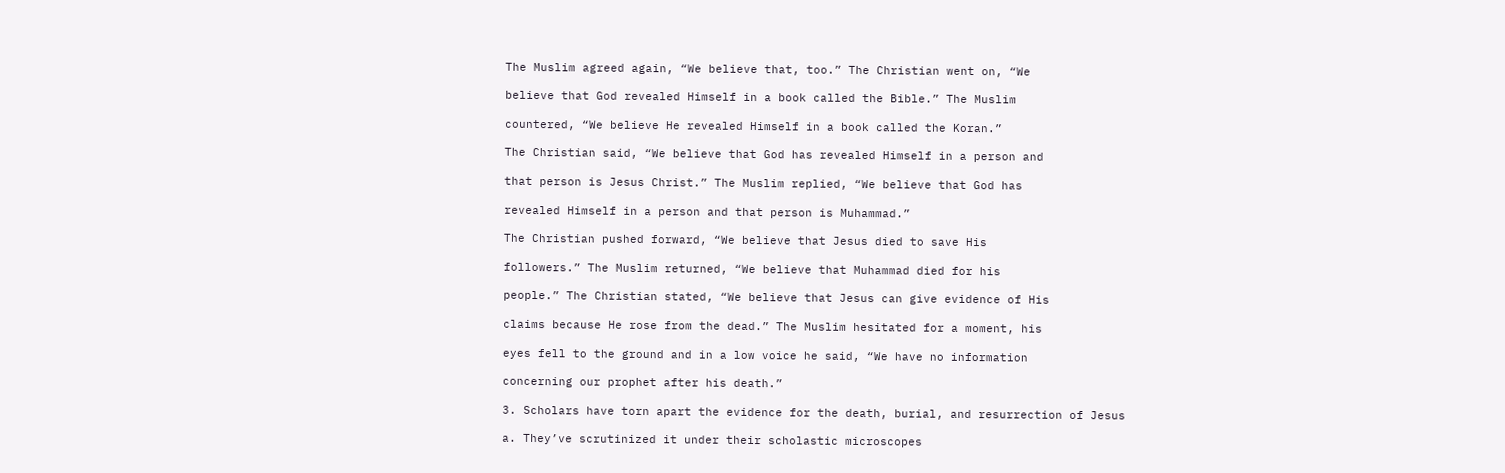The Muslim agreed again, “We believe that, too.” The Christian went on, “We

believe that God revealed Himself in a book called the Bible.” The Muslim

countered, “We believe He revealed Himself in a book called the Koran.”

The Christian said, “We believe that God has revealed Himself in a person and

that person is Jesus Christ.” The Muslim replied, “We believe that God has

revealed Himself in a person and that person is Muhammad.”

The Christian pushed forward, “We believe that Jesus died to save His

followers.” The Muslim returned, “We believe that Muhammad died for his

people.” The Christian stated, “We believe that Jesus can give evidence of His

claims because He rose from the dead.” The Muslim hesitated for a moment, his

eyes fell to the ground and in a low voice he said, “We have no information

concerning our prophet after his death.”

3. Scholars have torn apart the evidence for the death, burial, and resurrection of Jesus

a. They’ve scrutinized it under their scholastic microscopes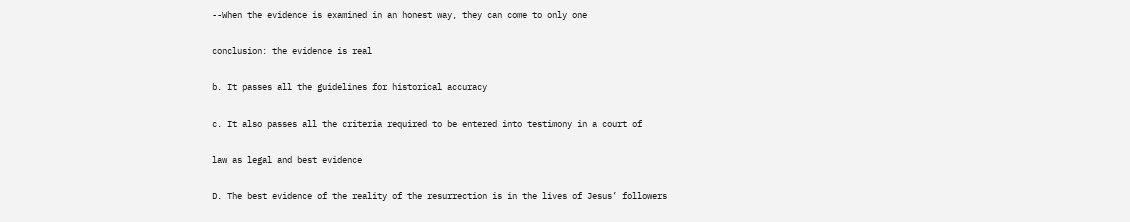--When the evidence is examined in an honest way, they can come to only one

conclusion: the evidence is real

b. It passes all the guidelines for historical accuracy

c. It also passes all the criteria required to be entered into testimony in a court of

law as legal and best evidence

D. The best evidence of the reality of the resurrection is in the lives of Jesus’ followers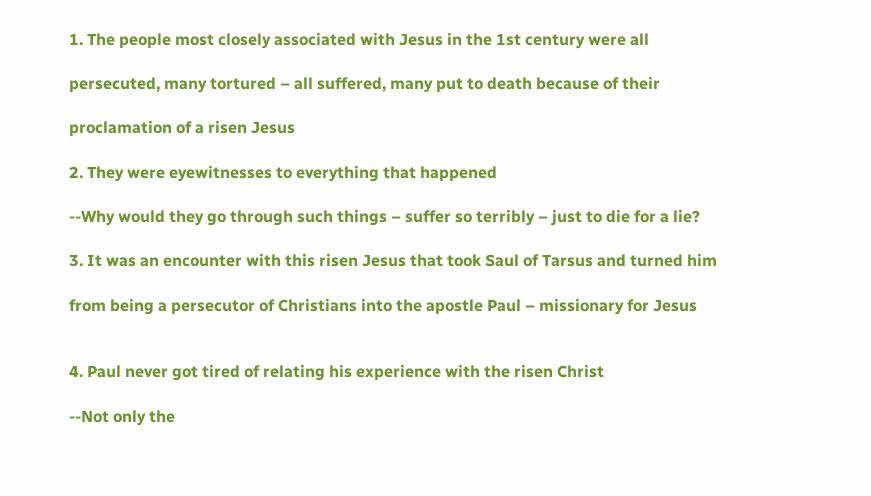1. The people most closely associated with Jesus in the 1st century were all

persecuted, many tortured – all suffered, many put to death because of their

proclamation of a risen Jesus

2. They were eyewitnesses to everything that happened

--Why would they go through such things – suffer so terribly – just to die for a lie?

3. It was an encounter with this risen Jesus that took Saul of Tarsus and turned him

from being a persecutor of Christians into the apostle Paul – missionary for Jesus


4. Paul never got tired of relating his experience with the risen Christ

--Not only the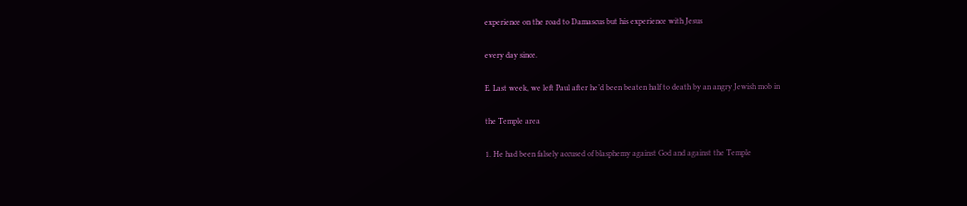experience on the road to Damascus but his experience with Jesus

every day since.

E. Last week, we left Paul after he’d been beaten half to death by an angry Jewish mob in

the Temple area

1. He had been falsely accused of blasphemy against God and against the Temple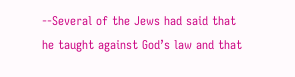--Several of the Jews had said that he taught against God’s law and that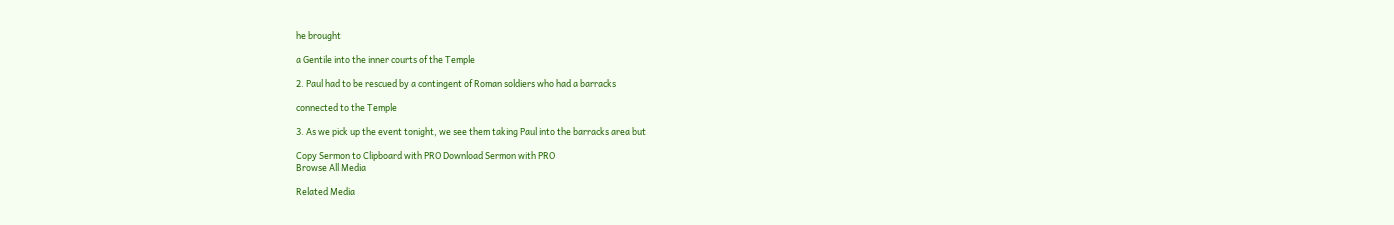he brought

a Gentile into the inner courts of the Temple

2. Paul had to be rescued by a contingent of Roman soldiers who had a barracks

connected to the Temple

3. As we pick up the event tonight, we see them taking Paul into the barracks area but

Copy Sermon to Clipboard with PRO Download Sermon with PRO
Browse All Media

Related Media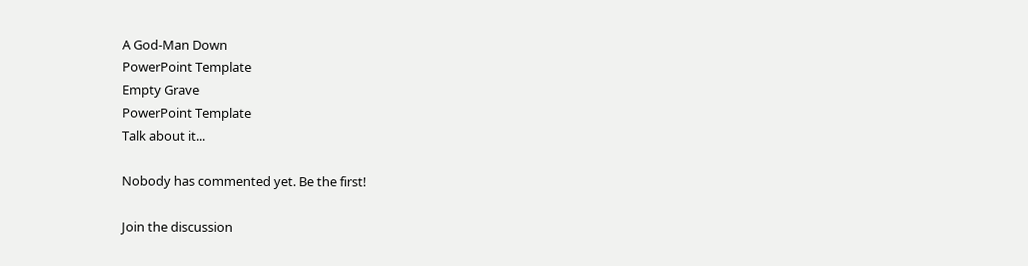A God-Man Down
PowerPoint Template
Empty Grave
PowerPoint Template
Talk about it...

Nobody has commented yet. Be the first!

Join the discussion